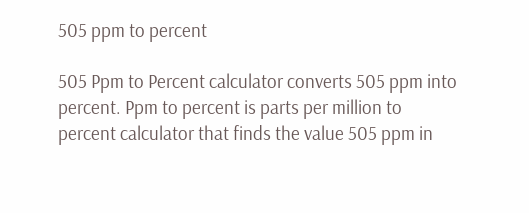505 ppm to percent

505 Ppm to Percent calculator converts 505 ppm into percent. Ppm to percent is parts per million to percent calculator that finds the value 505 ppm in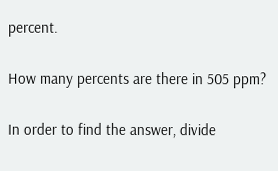percent.

How many percents are there in 505 ppm?

In order to find the answer, divide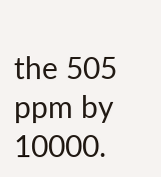the 505 ppm by 10000.